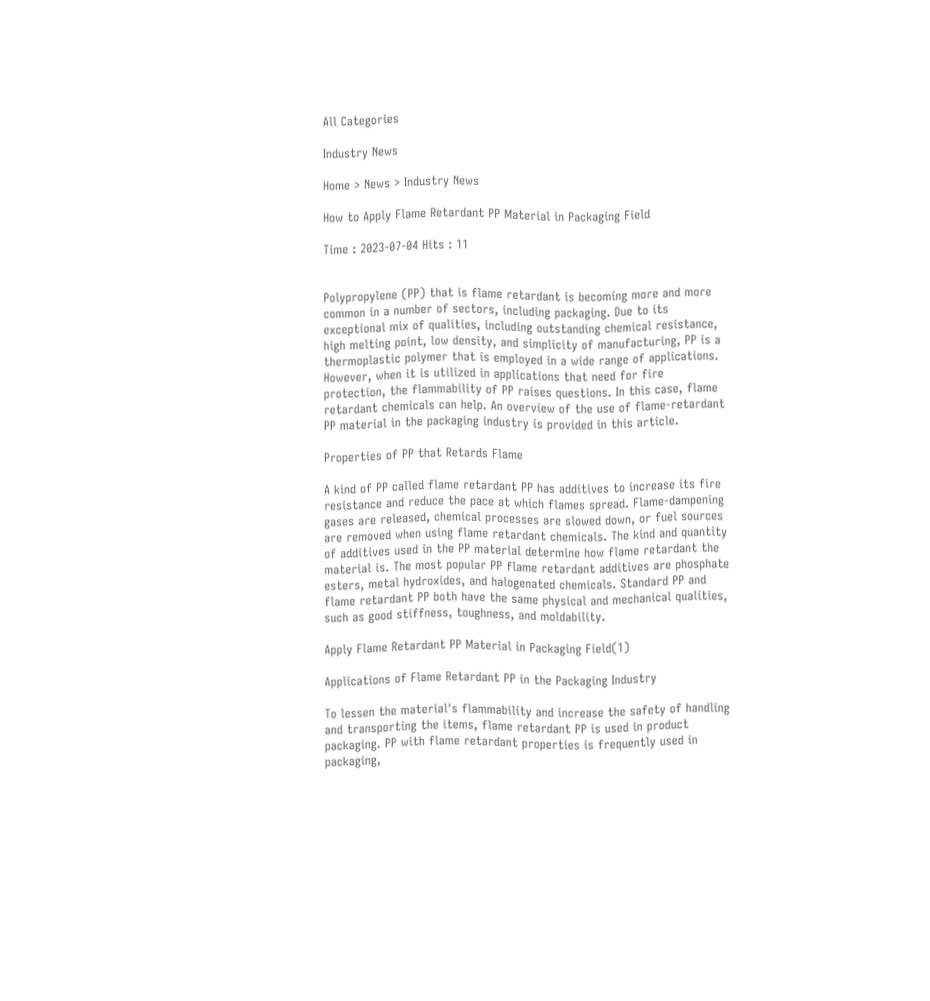All Categories

Industry News

Home > News > Industry News

How to Apply Flame Retardant PP Material in Packaging Field

Time : 2023-07-04 Hits : 11


Polypropylene (PP) that is flame retardant is becoming more and more common in a number of sectors, including packaging. Due to its exceptional mix of qualities, including outstanding chemical resistance, high melting point, low density, and simplicity of manufacturing, PP is a thermoplastic polymer that is employed in a wide range of applications. However, when it is utilized in applications that need for fire protection, the flammability of PP raises questions. In this case, flame retardant chemicals can help. An overview of the use of flame-retardant PP material in the packaging industry is provided in this article.

Properties of PP that Retards Flame

A kind of PP called flame retardant PP has additives to increase its fire resistance and reduce the pace at which flames spread. Flame-dampening gases are released, chemical processes are slowed down, or fuel sources are removed when using flame retardant chemicals. The kind and quantity of additives used in the PP material determine how flame retardant the material is. The most popular PP flame retardant additives are phosphate esters, metal hydroxides, and halogenated chemicals. Standard PP and flame retardant PP both have the same physical and mechanical qualities, such as good stiffness, toughness, and moldability.

Apply Flame Retardant PP Material in Packaging Field(1)

Applications of Flame Retardant PP in the Packaging Industry

To lessen the material's flammability and increase the safety of handling and transporting the items, flame retardant PP is used in product packaging. PP with flame retardant properties is frequently used in packaging,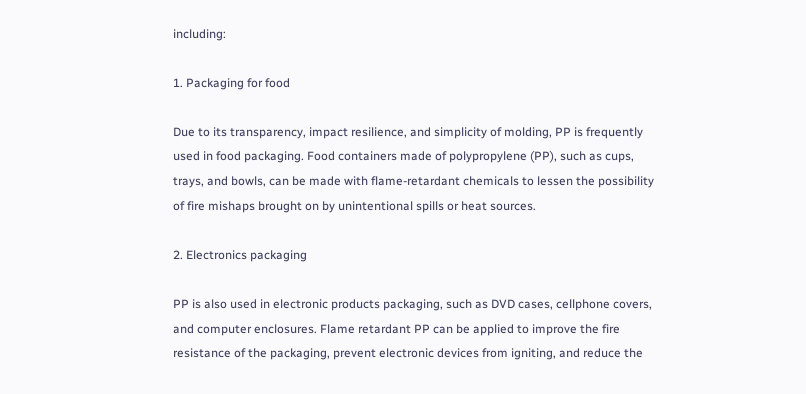including:

1. Packaging for food

Due to its transparency, impact resilience, and simplicity of molding, PP is frequently used in food packaging. Food containers made of polypropylene (PP), such as cups, trays, and bowls, can be made with flame-retardant chemicals to lessen the possibility of fire mishaps brought on by unintentional spills or heat sources.

2. Electronics packaging

PP is also used in electronic products packaging, such as DVD cases, cellphone covers, and computer enclosures. Flame retardant PP can be applied to improve the fire resistance of the packaging, prevent electronic devices from igniting, and reduce the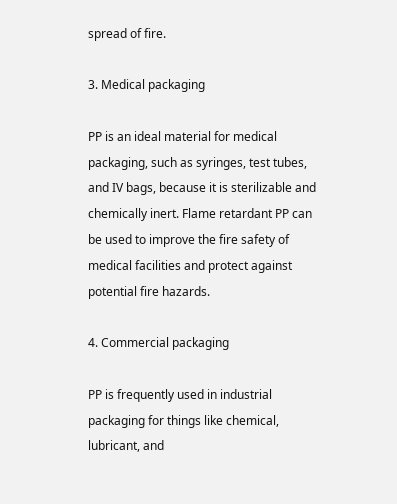spread of fire.

3. Medical packaging

PP is an ideal material for medical packaging, such as syringes, test tubes, and IV bags, because it is sterilizable and chemically inert. Flame retardant PP can be used to improve the fire safety of medical facilities and protect against potential fire hazards.

4. Commercial packaging

PP is frequently used in industrial packaging for things like chemical, lubricant, and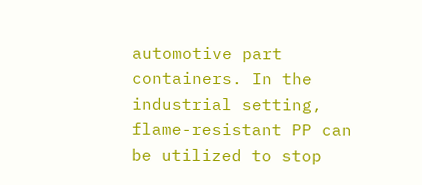automotive part containers. In the industrial setting, flame-resistant PP can be utilized to stop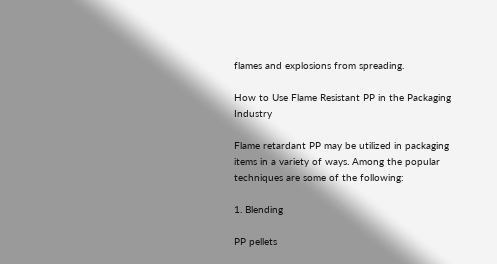flames and explosions from spreading.

How to Use Flame Resistant PP in the Packaging Industry

Flame retardant PP may be utilized in packaging items in a variety of ways. Among the popular techniques are some of the following:

1. Blending

PP pellets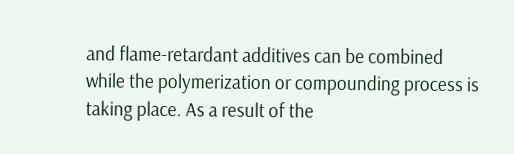and flame-retardant additives can be combined while the polymerization or compounding process is taking place. As a result of the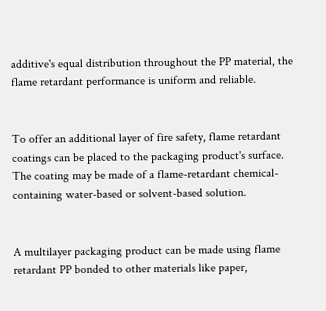additive's equal distribution throughout the PP material, the flame retardant performance is uniform and reliable.


To offer an additional layer of fire safety, flame retardant coatings can be placed to the packaging product's surface. The coating may be made of a flame-retardant chemical-containing water-based or solvent-based solution.


A multilayer packaging product can be made using flame retardant PP bonded to other materials like paper,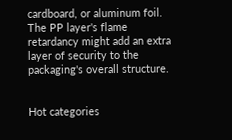cardboard, or aluminum foil. The PP layer's flame retardancy might add an extra layer of security to the packaging's overall structure.


Hot categories